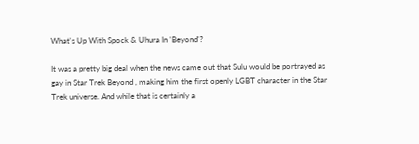What's Up With Spock & Uhura In 'Beyond'?

It was a pretty big deal when the news came out that Sulu would be portrayed as gay in Star Trek Beyond , making him the first openly LGBT character in the Star Trek universe. And while that is certainly a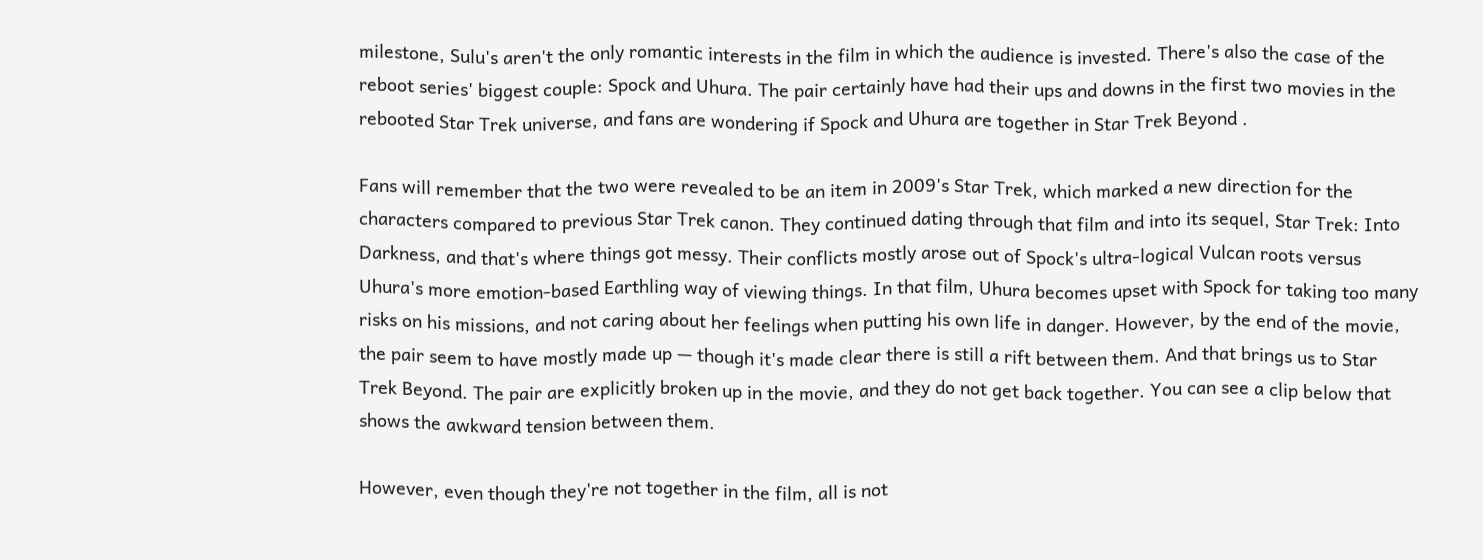milestone, Sulu's aren't the only romantic interests in the film in which the audience is invested. There's also the case of the reboot series' biggest couple: Spock and Uhura. The pair certainly have had their ups and downs in the first two movies in the rebooted Star Trek universe, and fans are wondering if Spock and Uhura are together in Star Trek Beyond .

Fans will remember that the two were revealed to be an item in 2009's Star Trek, which marked a new direction for the characters compared to previous Star Trek canon. They continued dating through that film and into its sequel, Star Trek: Into Darkness, and that's where things got messy. Their conflicts mostly arose out of Spock's ultra-logical Vulcan roots versus Uhura's more emotion-based Earthling way of viewing things. In that film, Uhura becomes upset with Spock for taking too many risks on his missions, and not caring about her feelings when putting his own life in danger. However, by the end of the movie, the pair seem to have mostly made up — though it's made clear there is still a rift between them. And that brings us to Star Trek Beyond. The pair are explicitly broken up in the movie, and they do not get back together. You can see a clip below that shows the awkward tension between them.

However, even though they're not together in the film, all is not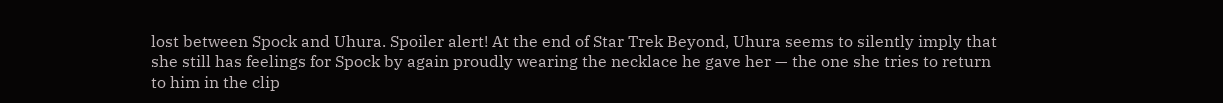lost between Spock and Uhura. Spoiler alert! At the end of Star Trek Beyond, Uhura seems to silently imply that she still has feelings for Spock by again proudly wearing the necklace he gave her — the one she tries to return to him in the clip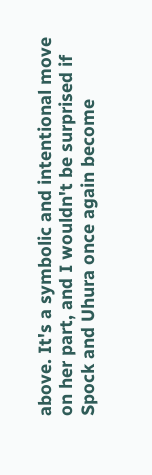above. It's a symbolic and intentional move on her part, and I wouldn't be surprised if Spock and Uhura once again become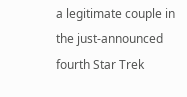a legitimate couple in the just-announced fourth Star Trek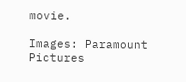movie.

Images: Paramount Pictures